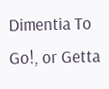Dimentia To Go!, or Getta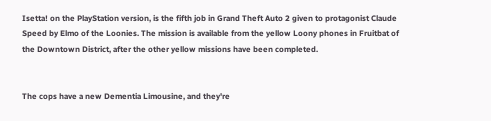Isetta! on the PlayStation version, is the fifth job in Grand Theft Auto 2 given to protagonist Claude Speed by Elmo of the Loonies. The mission is available from the yellow Loony phones in Fruitbat of the Downtown District, after the other yellow missions have been completed.


The cops have a new Dementia Limousine, and they're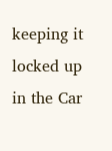keeping it locked up in the Car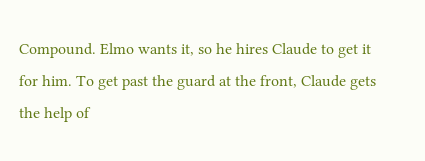Compound. Elmo wants it, so he hires Claude to get it for him. To get past the guard at the front, Claude gets the help of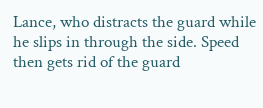Lance, who distracts the guard while he slips in through the side. Speed then gets rid of the guard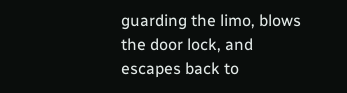guarding the limo, blows the door lock, and escapes back to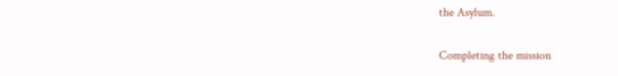the Asylum.


Completing the mission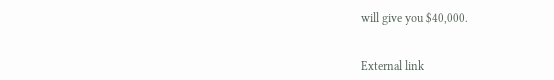will give you $40,000.


External link